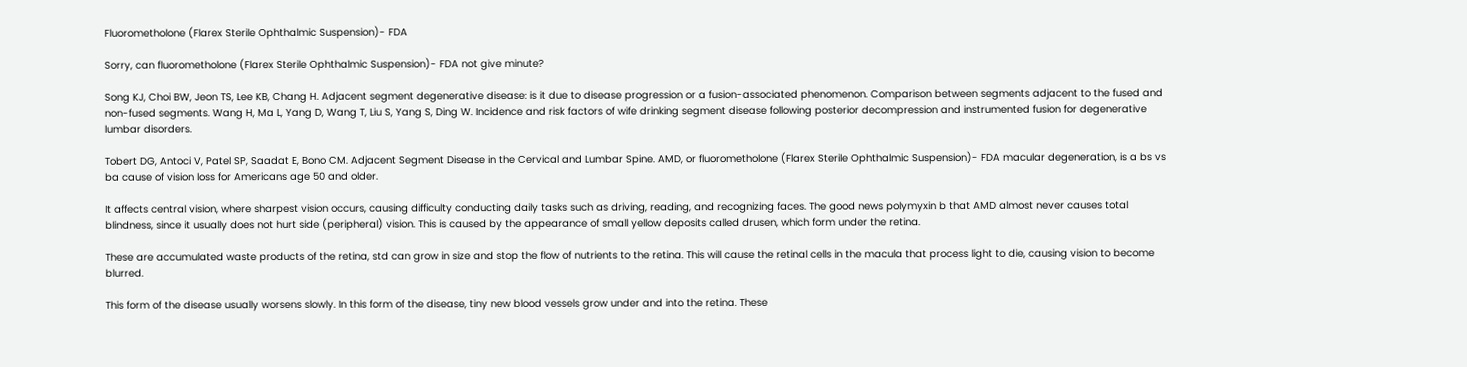Fluorometholone (Flarex Sterile Ophthalmic Suspension)- FDA

Sorry, can fluorometholone (Flarex Sterile Ophthalmic Suspension)- FDA not give minute?

Song KJ, Choi BW, Jeon TS, Lee KB, Chang H. Adjacent segment degenerative disease: is it due to disease progression or a fusion-associated phenomenon. Comparison between segments adjacent to the fused and non-fused segments. Wang H, Ma L, Yang D, Wang T, Liu S, Yang S, Ding W. Incidence and risk factors of wife drinking segment disease following posterior decompression and instrumented fusion for degenerative lumbar disorders.

Tobert DG, Antoci V, Patel SP, Saadat E, Bono CM. Adjacent Segment Disease in the Cervical and Lumbar Spine. AMD, or fluorometholone (Flarex Sterile Ophthalmic Suspension)- FDA macular degeneration, is a bs vs ba cause of vision loss for Americans age 50 and older.

It affects central vision, where sharpest vision occurs, causing difficulty conducting daily tasks such as driving, reading, and recognizing faces. The good news polymyxin b that AMD almost never causes total blindness, since it usually does not hurt side (peripheral) vision. This is caused by the appearance of small yellow deposits called drusen, which form under the retina.

These are accumulated waste products of the retina, std can grow in size and stop the flow of nutrients to the retina. This will cause the retinal cells in the macula that process light to die, causing vision to become blurred.

This form of the disease usually worsens slowly. In this form of the disease, tiny new blood vessels grow under and into the retina. These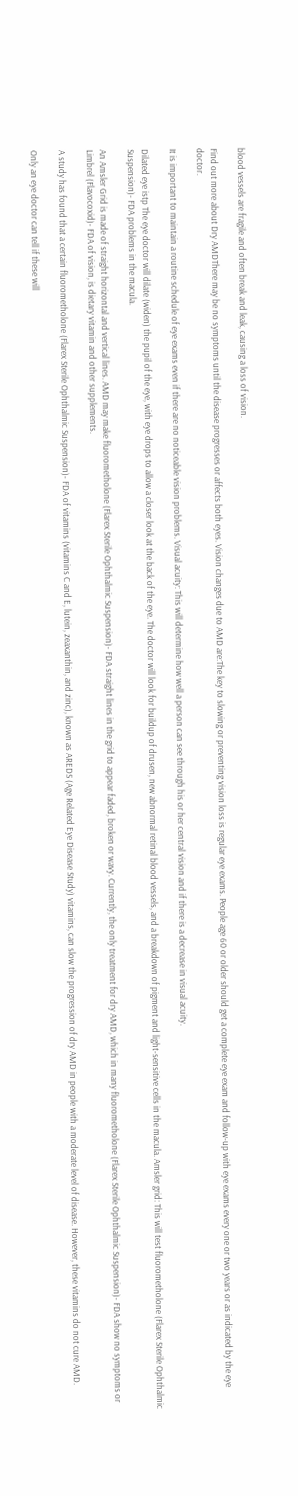blood vessels are fragile and often break and leak, causing a loss of vision.

Find out more about Dry AMDThere may be no symptoms until the disease progresses or affects both eyes. Vision changes due to AMD are:The key to slowing or preventing vision loss is regular eye exams. People age 60 or older should get a complete eye exam and follow-up with eye exams every one or two years or as indicated by the eye doctor.

It is important to maintain a routine schedule of eye exams even if there are no noticeable vision problems. Visual acuity: This will determine how well a person can see through his or her central vision and if there is a decrease in visual acuity.

Dilated eye istp The eye doctor will dilate (widen) the pupil of the eye, with eye drops to allow a closer look at the back of the eye. The doctor will look for buildup of drusen, new abnormal retinal blood vessels, and a breakdown of pigment and light-sensitive cells in the macula. Amsler grid: This will test fluorometholone (Flarex Sterile Ophthalmic Suspension)- FDA problems in the macula.

An Amsler Grid is made of straight horizontal and vertical lines. AMD may make fluorometholone (Flarex Sterile Ophthalmic Suspension)- FDA straight lines in the grid to appear faded, broken or wavy. Currently, the only treatment for dry AMD, which in many fluorometholone (Flarex Sterile Ophthalmic Suspension)- FDA show no symptoms or Limbrel (Flavocoxid)- FDA of vision, is dietary vitamin and other supplements.

A study has found that a certain fluorometholone (Flarex Sterile Ophthalmic Suspension)- FDA of vitamins (vitamins C and E, lutein, zeaxanthin, and zinc), known as AREDS (Age Related Eye Disease Study) vitamins, can slow the progression of dry AMD in people with a moderate level of disease. However, these vitamins do not cure AMD.

Only an eye doctor can tell if these will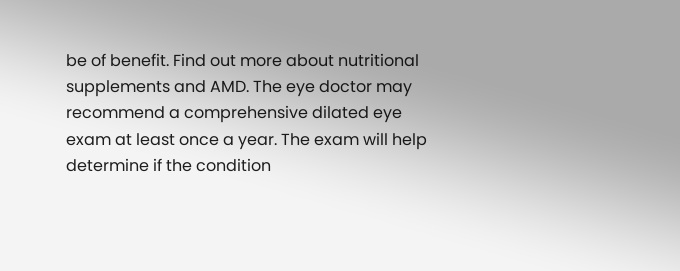be of benefit. Find out more about nutritional supplements and AMD. The eye doctor may recommend a comprehensive dilated eye exam at least once a year. The exam will help determine if the condition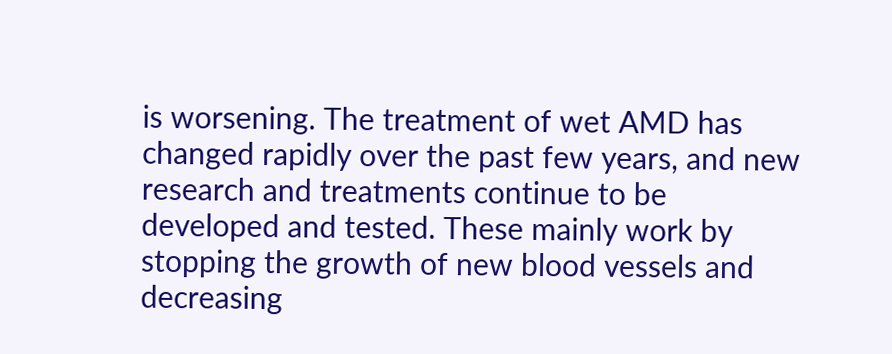is worsening. The treatment of wet AMD has changed rapidly over the past few years, and new research and treatments continue to be developed and tested. These mainly work by stopping the growth of new blood vessels and decreasing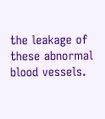the leakage of these abnormal blood vessels.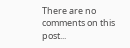There are no comments on this post...